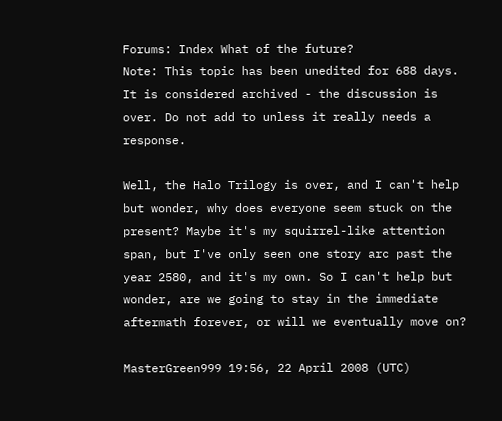Forums: Index What of the future?
Note: This topic has been unedited for 688 days. It is considered archived - the discussion is over. Do not add to unless it really needs a response.

Well, the Halo Trilogy is over, and I can't help but wonder, why does everyone seem stuck on the present? Maybe it's my squirrel-like attention span, but I've only seen one story arc past the year 2580, and it's my own. So I can't help but wonder, are we going to stay in the immediate aftermath forever, or will we eventually move on?

MasterGreen999 19:56, 22 April 2008 (UTC)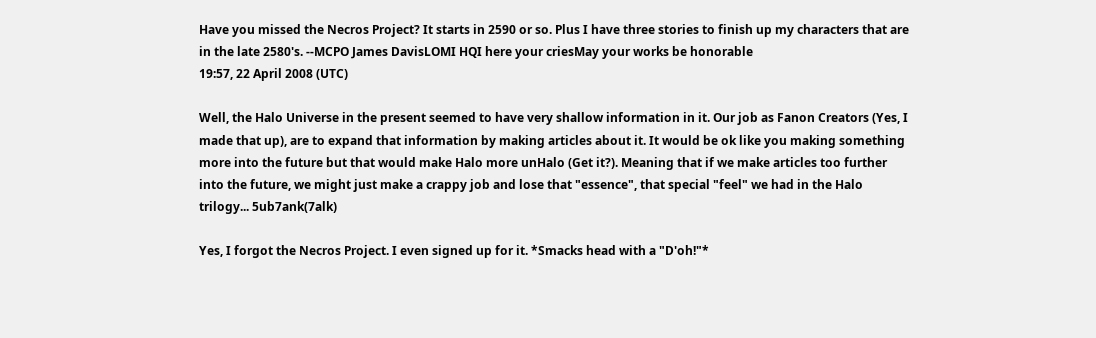Have you missed the Necros Project? It starts in 2590 or so. Plus I have three stories to finish up my characters that are in the late 2580's. --MCPO James DavisLOMI HQI here your criesMay your works be honorable
19:57, 22 April 2008 (UTC)

Well, the Halo Universe in the present seemed to have very shallow information in it. Our job as Fanon Creators (Yes, I made that up), are to expand that information by making articles about it. It would be ok like you making something more into the future but that would make Halo more unHalo (Get it?). Meaning that if we make articles too further into the future, we might just make a crappy job and lose that "essence", that special "feel" we had in the Halo trilogy... 5ub7ank(7alk)

Yes, I forgot the Necros Project. I even signed up for it. *Smacks head with a "D'oh!"*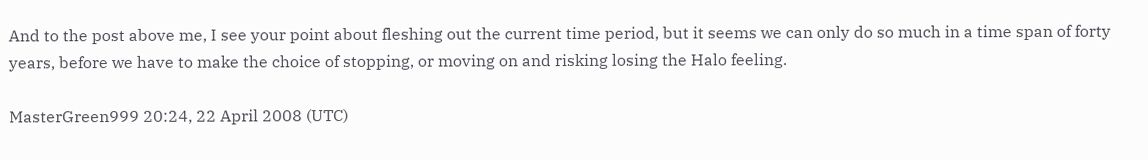And to the post above me, I see your point about fleshing out the current time period, but it seems we can only do so much in a time span of forty years, before we have to make the choice of stopping, or moving on and risking losing the Halo feeling.

MasterGreen999 20:24, 22 April 2008 (UTC)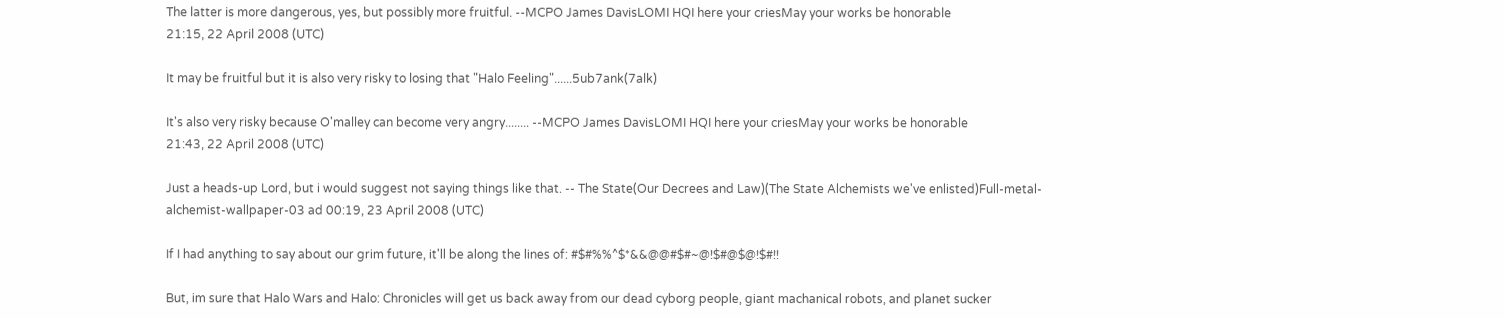The latter is more dangerous, yes, but possibly more fruitful. --MCPO James DavisLOMI HQI here your criesMay your works be honorable
21:15, 22 April 2008 (UTC)

It may be fruitful but it is also very risky to losing that "Halo Feeling"......5ub7ank(7alk)

It's also very risky because O'malley can become very angry........ --MCPO James DavisLOMI HQI here your criesMay your works be honorable
21:43, 22 April 2008 (UTC)

Just a heads-up Lord, but i would suggest not saying things like that. -- The State(Our Decrees and Law)(The State Alchemists we've enlisted)Full-metal-alchemist-wallpaper-03 ad 00:19, 23 April 2008 (UTC)

If I had anything to say about our grim future, it'll be along the lines of: #$#%%^$*&&@@#$#~@!$#@$@!$#!!

But, im sure that Halo Wars and Halo: Chronicles will get us back away from our dead cyborg people, giant machanical robots, and planet sucker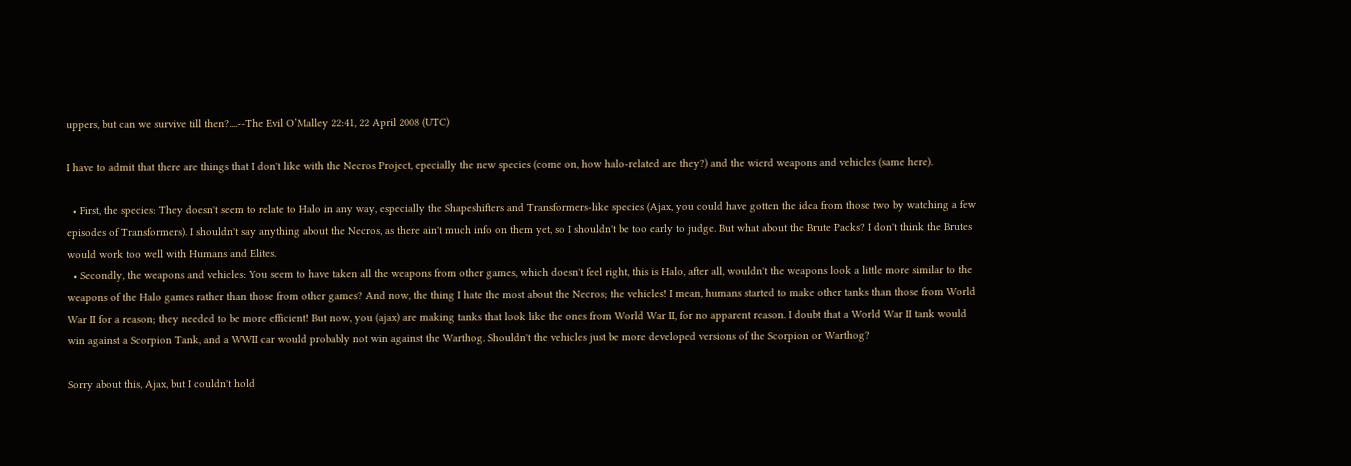uppers, but can we survive till then?....--The Evil O’Malley 22:41, 22 April 2008 (UTC)

I have to admit that there are things that I don't like with the Necros Project, epecially the new species (come on, how halo-related are they?) and the wierd weapons and vehicles (same here).

  • First, the species: They doesn't seem to relate to Halo in any way, especially the Shapeshifters and Transformers-like species (Ajax, you could have gotten the idea from those two by watching a few episodes of Transformers). I shouldn't say anything about the Necros, as there ain't much info on them yet, so I shouldn't be too early to judge. But what about the Brute Packs? I don't think the Brutes would work too well with Humans and Elites.
  • Secondly, the weapons and vehicles: You seem to have taken all the weapons from other games, which doesn't feel right, this is Halo, after all, wouldn't the weapons look a little more similar to the weapons of the Halo games rather than those from other games? And now, the thing I hate the most about the Necros; the vehicles! I mean, humans started to make other tanks than those from World War II for a reason; they needed to be more efficient! But now, you (ajax) are making tanks that look like the ones from World War II, for no apparent reason. I doubt that a World War II tank would win against a Scorpion Tank, and a WWII car would probably not win against the Warthog. Shouldn't the vehicles just be more developed versions of the Scorpion or Warthog?

Sorry about this, Ajax, but I couldn't hold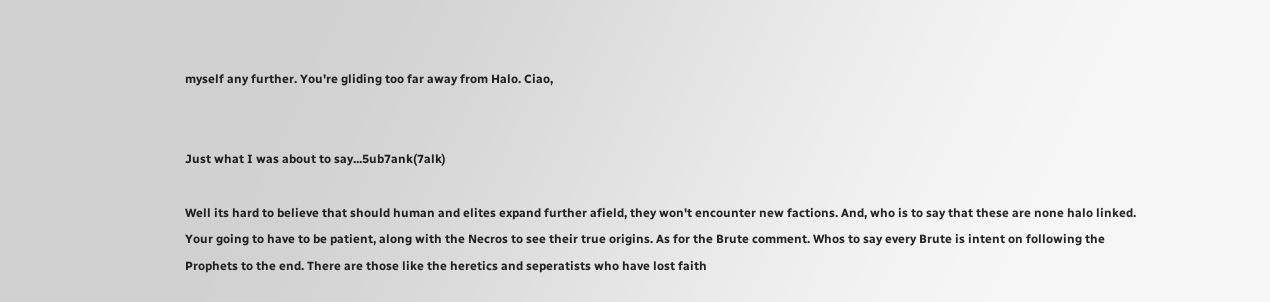myself any further. You're gliding too far away from Halo. Ciao,


Just what I was about to say...5ub7ank(7alk)

Well its hard to believe that should human and elites expand further afield, they won't encounter new factions. And, who is to say that these are none halo linked. Your going to have to be patient, along with the Necros to see their true origins. As for the Brute comment. Whos to say every Brute is intent on following the Prophets to the end. There are those like the heretics and seperatists who have lost faith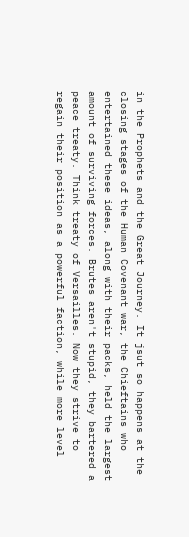in the Prophets and the Great Journey. It jsut so happens at the closing stages of the Human Covenant war, the Chieftains who entertained these ideas, along with their packs, held the largest amount of surviving forces. Brutes aren't stupid, they bartered a peace treaty. Think treaty of Versailles. Now they strive to regain their position as a powerful faction, while more level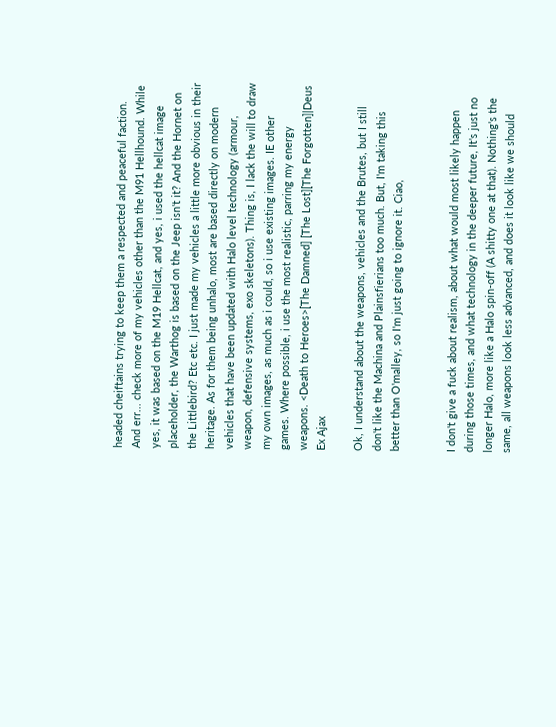headed cheiftains trying to keep them a respected and peaceful faction. And err... check more of my vehicles other than the M91 Hellhound. While yes, it was based on the M19 Hellcat, and yes, i used the hellcat image placeholder, the Warthog is based on the Jeep isn't it? And the Hornet on the Littlebird? Etc etc. I just made my vehicles a little more obvious in their heritage. As for them being unhalo, most are based directly on modern vehicles that have been updated with Halo level technology (armour, weapon, defensive systems, exo skeletons). Thing is, I lack the will to draw my own images, as much as i could, so i use existing images. IE other games. Where possible, i use the most realistic, parring my energy weapons. <Death to Heroes>[The Damned] [The Lost][The Forgotten]|Deus Ex Ajax

Ok, I understand about the weapons, vehicles and the Brutes, but I still don't like the Machina and Plainsfierians too much. But, I'm taking this better than O'malley, so I'm just going to ignore it. Ciao,


I don't give a fuck about realism, about what would most likely happen during those times, and what technology in the deeper future, It's just no longer Halo, more like a Halo spin-off (A shitty one at that). Nothing's the same, all weapons look less advanced, and does it look like we should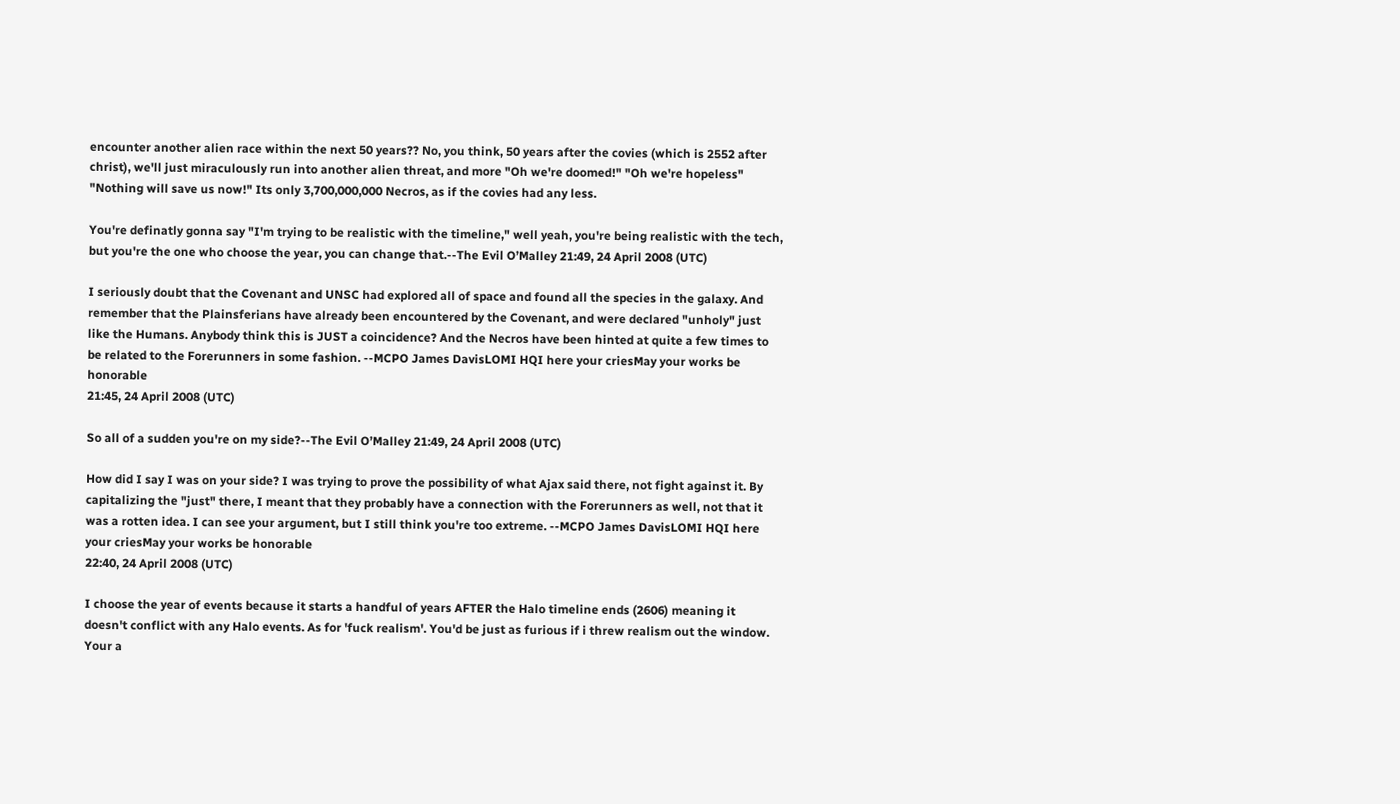encounter another alien race within the next 50 years?? No, you think, 50 years after the covies (which is 2552 after christ), we'll just miraculously run into another alien threat, and more "Oh we're doomed!" "Oh we're hopeless" "Nothing will save us now!" Its only 3,700,000,000 Necros, as if the covies had any less.

You're definatly gonna say "I'm trying to be realistic with the timeline," well yeah, you're being realistic with the tech, but you're the one who choose the year, you can change that.--The Evil O’Malley 21:49, 24 April 2008 (UTC)

I seriously doubt that the Covenant and UNSC had explored all of space and found all the species in the galaxy. And remember that the Plainsferians have already been encountered by the Covenant, and were declared "unholy" just like the Humans. Anybody think this is JUST a coincidence? And the Necros have been hinted at quite a few times to be related to the Forerunners in some fashion. --MCPO James DavisLOMI HQI here your criesMay your works be honorable
21:45, 24 April 2008 (UTC)

So all of a sudden you're on my side?--The Evil O’Malley 21:49, 24 April 2008 (UTC)

How did I say I was on your side? I was trying to prove the possibility of what Ajax said there, not fight against it. By capitalizing the "just" there, I meant that they probably have a connection with the Forerunners as well, not that it was a rotten idea. I can see your argument, but I still think you're too extreme. --MCPO James DavisLOMI HQI here your criesMay your works be honorable
22:40, 24 April 2008 (UTC)

I choose the year of events because it starts a handful of years AFTER the Halo timeline ends (2606) meaning it doesn't conflict with any Halo events. As for 'fuck realism'. You'd be just as furious if i threw realism out the window. Your a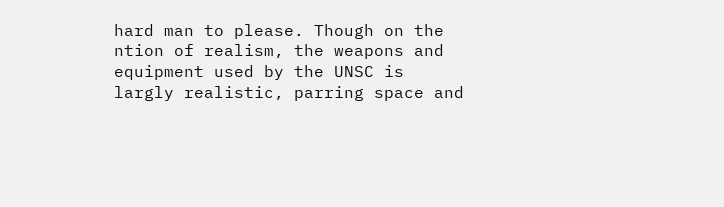hard man to please. Though on the ntion of realism, the weapons and equipment used by the UNSC is largly realistic, parring space and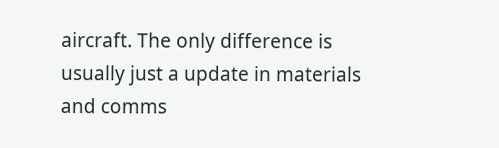aircraft. The only difference is usually just a update in materials and comms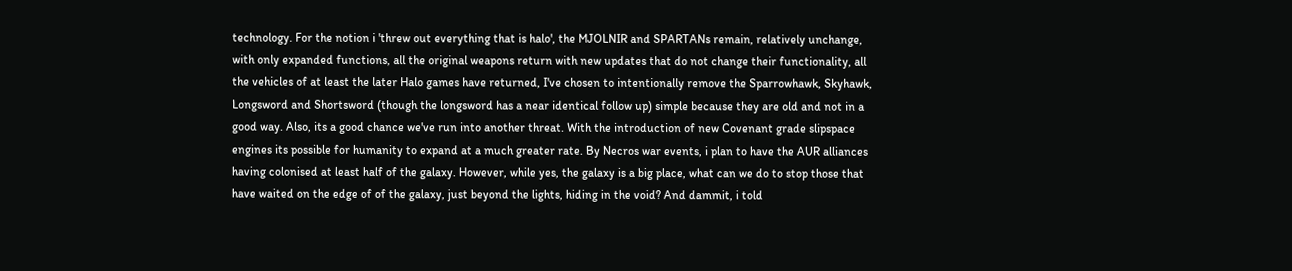technology. For the notion i 'threw out everything that is halo', the MJOLNIR and SPARTANs remain, relatively unchange, with only expanded functions, all the original weapons return with new updates that do not change their functionality, all the vehicles of at least the later Halo games have returned, I've chosen to intentionally remove the Sparrowhawk, Skyhawk, Longsword and Shortsword (though the longsword has a near identical follow up) simple because they are old and not in a good way. Also, its a good chance we've run into another threat. With the introduction of new Covenant grade slipspace engines its possible for humanity to expand at a much greater rate. By Necros war events, i plan to have the AUR alliances having colonised at least half of the galaxy. However, while yes, the galaxy is a big place, what can we do to stop those that have waited on the edge of of the galaxy, just beyond the lights, hiding in the void? And dammit, i told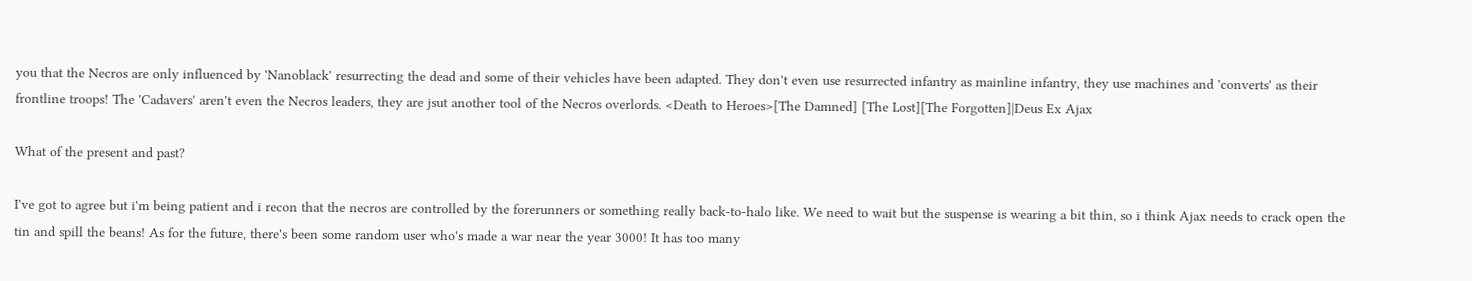you that the Necros are only influenced by 'Nanoblack' resurrecting the dead and some of their vehicles have been adapted. They don't even use resurrected infantry as mainline infantry, they use machines and 'converts' as their frontline troops! The 'Cadavers' aren't even the Necros leaders, they are jsut another tool of the Necros overlords. <Death to Heroes>[The Damned] [The Lost][The Forgotten]|Deus Ex Ajax

What of the present and past?

I've got to agree but i'm being patient and i recon that the necros are controlled by the forerunners or something really back-to-halo like. We need to wait but the suspense is wearing a bit thin, so i think Ajax needs to crack open the tin and spill the beans! As for the future, there's been some random user who's made a war near the year 3000! It has too many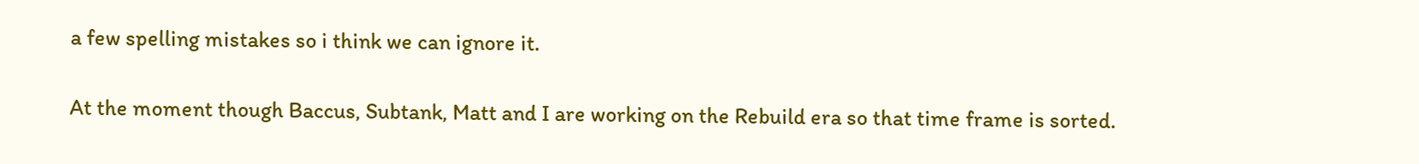a few spelling mistakes so i think we can ignore it.

At the moment though Baccus, Subtank, Matt and I are working on the Rebuild era so that time frame is sorted.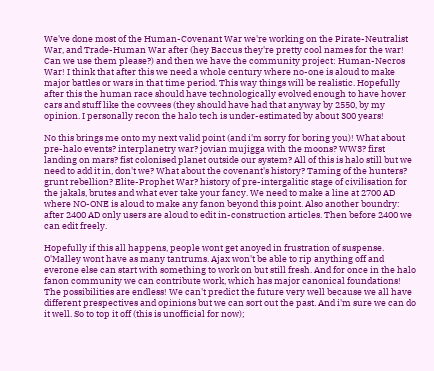We've done most of the Human-Covenant War we're working on the Pirate-Neutralist War, and Trade-Human War after (hey Baccus they're pretty cool names for the war! Can we use them please?) and then we have the community project: Human-Necros War! I think that after this we need a whole century where no-one is aloud to make major battles or wars in that time period. This way things will be realistic. Hopefully after this the human race should have technologically evolved enough to have hover cars and stuff like the covvees (they should have had that anyway by 2550, by my opinion. I personally recon the halo tech is under-estimated by about 300 years!

No this brings me onto my next valid point (and i'm sorry for boring you)! What about pre-halo events? interplanetry war? jovian mujigga with the moons? WW3? first landing on mars? fist colonised planet outside our system? All of this is halo still but we need to add it in, don't we? What about the covenant's history? Taming of the hunters? grunt rebellion? Elite-Prophet War? history of pre-intergalitic stage of civilisation for the jakals, brutes and what ever take your fancy. We need to make a line at 2700 AD where NO-ONE is aloud to make any fanon beyond this point. Also another boundry: after 2400 AD only users are aloud to edit in-construction articles. Then before 2400 we can edit freely.

Hopefully if this all happens, people wont get anoyed in frustration of suspense. O'Malley wont have as many tantrums. Ajax won't be able to rip anything off and everone else can start with something to work on but still fresh. And for once in the halo fanon community we can contribute work, which has major canonical foundations! The possibilities are endless! We can't predict the future very well because we all have different prespectives and opinions but we can sort out the past. And i'm sure we can do it well. So to top it off (this is unofficial for now);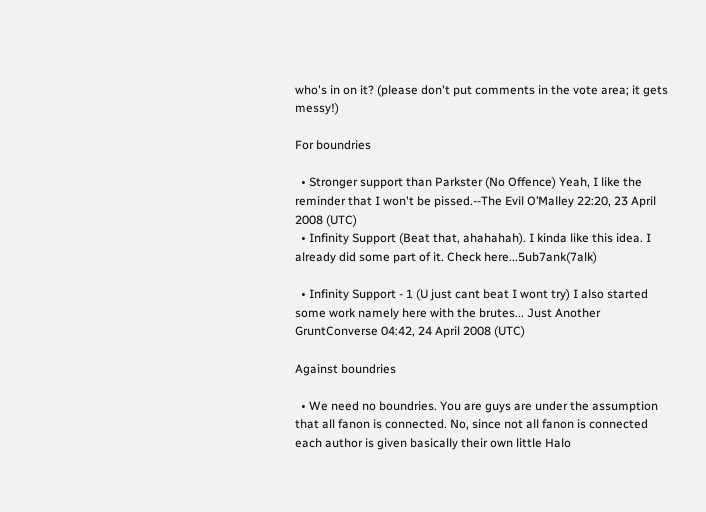who's in on it? (please don't put comments in the vote area; it gets messy!)

For boundries

  • Stronger support than Parkster (No Offence) Yeah, I like the reminder that I won't be pissed.--The Evil O’Malley 22:20, 23 April 2008 (UTC)
  • Infinity Support (Beat that, ahahahah). I kinda like this idea. I already did some part of it. Check here...5ub7ank(7alk)

  • Infinity Support - 1 (U just cant beat I wont try) I also started some work namely here with the brutes... Just Another GruntConverse 04:42, 24 April 2008 (UTC)

Against boundries

  • We need no boundries. You are guys are under the assumption that all fanon is connected. No, since not all fanon is connected each author is given basically their own little Halo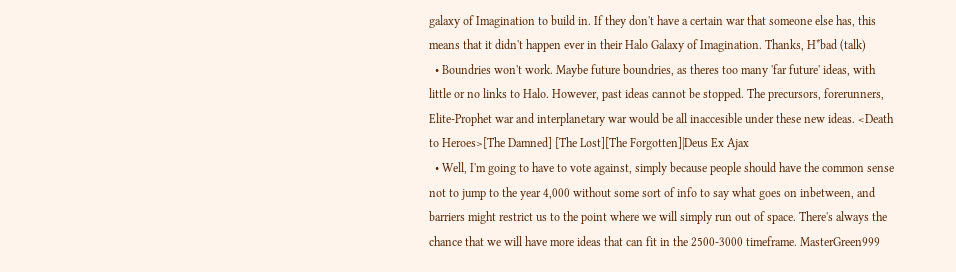galaxy of Imagination to build in. If they don't have a certain war that someone else has, this means that it didn't happen ever in their Halo Galaxy of Imagination. Thanks, H*bad (talk)
  • Boundries won't work. Maybe future boundries, as theres too many 'far future' ideas, with little or no links to Halo. However, past ideas cannot be stopped. The precursors, forerunners, Elite-Prophet war and interplanetary war would be all inaccesible under these new ideas. <Death to Heroes>[The Damned] [The Lost][The Forgotten]|Deus Ex Ajax
  • Well, I'm going to have to vote against, simply because people should have the common sense not to jump to the year 4,000 without some sort of info to say what goes on inbetween, and barriers might restrict us to the point where we will simply run out of space. There's always the chance that we will have more ideas that can fit in the 2500-3000 timeframe. MasterGreen999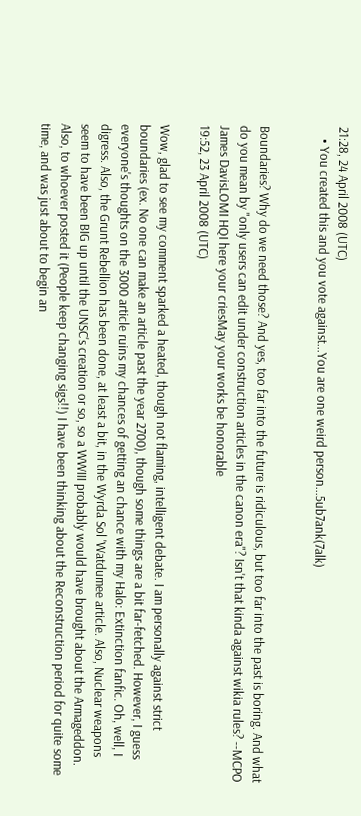21:28, 24 April 2008 (UTC)
    • You created this and you vote against...You are one weird person...5ub7ank(7alk)


Boundaries? Why do we need those? And yes, too far into the future is ridiculous, but too far into the past is boring. And what do you mean by "only users can edit under construction articles in the canon era"? Isn't that kinda against wikia rules? --MCPO James DavisLOMI HQI here your criesMay your works be honorable
19:52, 23 April 2008 (UTC)

Wow, glad to see my comment sparked a heated, though not flaming, intelligent debate. I am personally against strict boundaries (ex. No one can make an article past the year 2700), though some things are a bit far-fetched. However, I guess everyone's thoughts on the 3000 article ruins my chances of getting an chance with my Halo: Extinction fanfic. Oh, well, I digress. Also, the Grunt Rebellion has been done, at least a bit, in the Wyrda Sol 'Watdumee article. Also, Nuclear weapons seem to have been BIG up until the UNSC's creation or so, so a WWIII probably would have brought about the Armageddon. Also, to whoever posted it (People keep changing sigs!!) I have been thinking about the Reconstruction period for quite some time, and was just about to begin an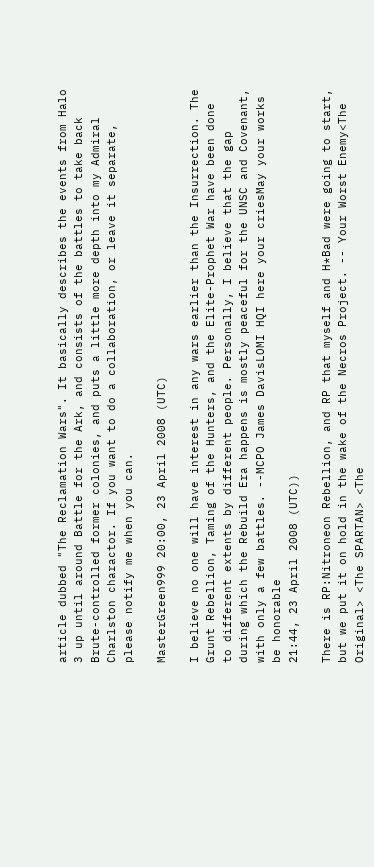article dubbed "The Reclamation Wars". It basically describes the events from Halo 3 up until around Battle for the Ark, and consists of the battles to take back Brute-controlled former colonies, and puts a little more depth into my Admiral Charlston charactor. If you want to do a collaboration, or leave it separate, please notify me when you can.

MasterGreen999 20:00, 23 April 2008 (UTC)

I believe no one will have interest in any wars earlier than the Insurrection. The Grunt Rebellion, Taming of the Hunters, and the Elite-Prophet War have been done to different extents by different people. Personally, I believe that the gap during which the Rebuild Era happens is mostly peaceful for the UNSC and Covenant, with only a few battles. --MCPO James DavisLOMI HQI here your criesMay your works be honorable
21:44, 23 April 2008 (UTC))

There is RP:Nitroneon Rebellion, and RP that myself and H*Bad were going to start, but we put it on hold in the wake of the Necros Project. -- Your Worst Enemy<The Original> <The SPARTAN> <The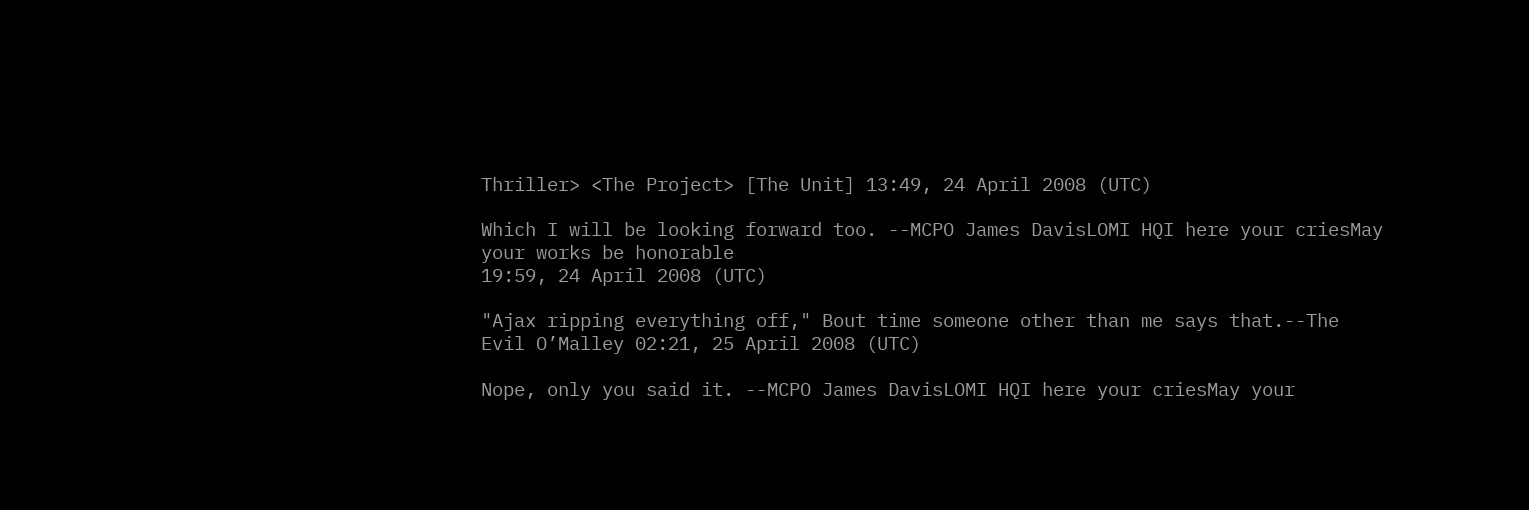Thriller> <The Project> [The Unit] 13:49, 24 April 2008 (UTC)

Which I will be looking forward too. --MCPO James DavisLOMI HQI here your criesMay your works be honorable
19:59, 24 April 2008 (UTC)

"Ajax ripping everything off," Bout time someone other than me says that.--The Evil O’Malley 02:21, 25 April 2008 (UTC)

Nope, only you said it. --MCPO James DavisLOMI HQI here your criesMay your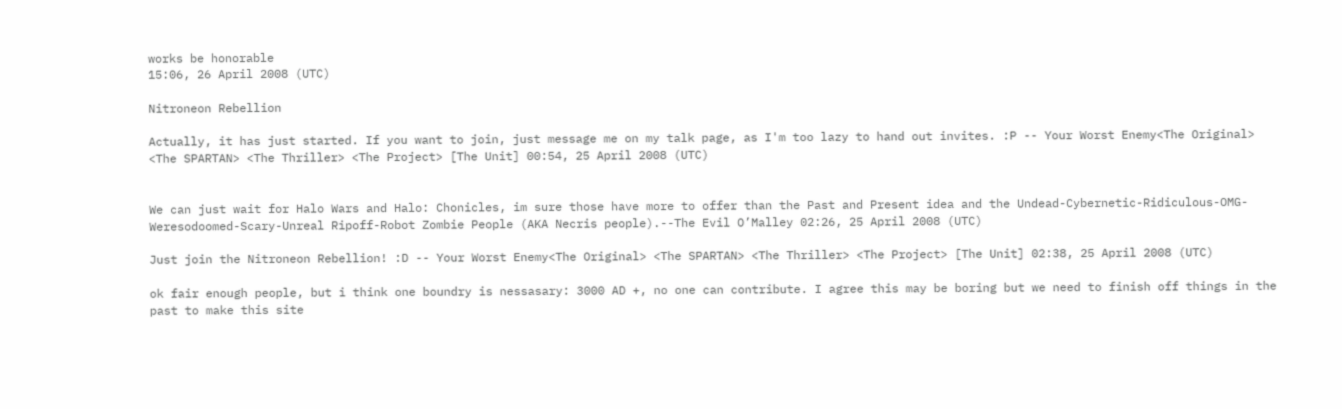works be honorable
15:06, 26 April 2008 (UTC)

Nitroneon Rebellion

Actually, it has just started. If you want to join, just message me on my talk page, as I'm too lazy to hand out invites. :P -- Your Worst Enemy<The Original> <The SPARTAN> <The Thriller> <The Project> [The Unit] 00:54, 25 April 2008 (UTC)


We can just wait for Halo Wars and Halo: Chonicles, im sure those have more to offer than the Past and Present idea and the Undead-Cybernetic-Ridiculous-OMG-Weresodoomed-Scary-Unreal Ripoff-Robot Zombie People (AKA Necris people).--The Evil O’Malley 02:26, 25 April 2008 (UTC)

Just join the Nitroneon Rebellion! :D -- Your Worst Enemy<The Original> <The SPARTAN> <The Thriller> <The Project> [The Unit] 02:38, 25 April 2008 (UTC)

ok fair enough people, but i think one boundry is nessasary: 3000 AD +, no one can contribute. I agree this may be boring but we need to finish off things in the past to make this site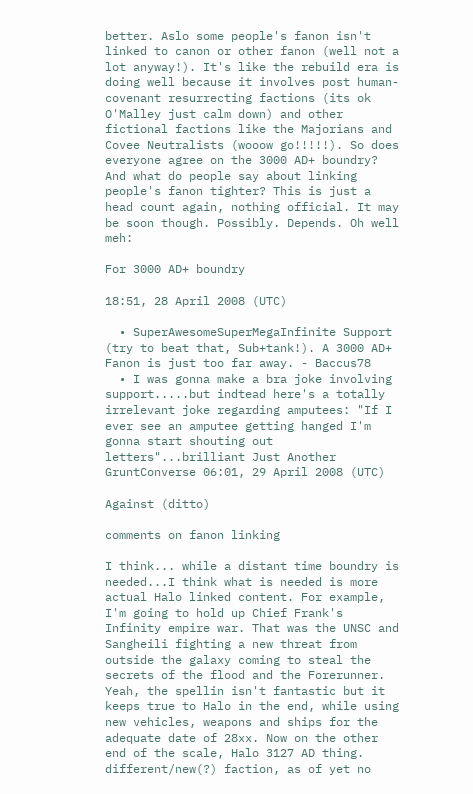better. Aslo some people's fanon isn't linked to canon or other fanon (well not a lot anyway!). It's like the rebuild era is doing well because it involves post human-covenant resurrecting factions (its ok O'Malley just calm down) and other fictional factions like the Majorians and Covee Neutralists (wooow go!!!!!). So does everyone agree on the 3000 AD+ boundry? And what do people say about linking people's fanon tighter? This is just a head count again, nothing official. It may be soon though. Possibly. Depends. Oh well meh:

For 3000 AD+ boundry

18:51, 28 April 2008 (UTC)

  • SuperAwesomeSuperMegaInfinite Support (try to beat that, Sub+tank!). A 3000 AD+ Fanon is just too far away. - Baccus78
  • I was gonna make a bra joke involving support.....but indtead here's a totally irrelevant joke regarding amputees: "If I ever see an amputee getting hanged I'm gonna start shouting out letters"...brilliant Just Another GruntConverse 06:01, 29 April 2008 (UTC)

Against (ditto)

comments on fanon linking

I think... while a distant time boundry is needed...I think what is needed is more actual Halo linked content. For example, I'm going to hold up Chief Frank's Infinity empire war. That was the UNSC and Sangheili fighting a new threat from outside the galaxy coming to steal the secrets of the flood and the Forerunner. Yeah, the spellin isn't fantastic but it keeps true to Halo in the end, while using new vehicles, weapons and ships for the adequate date of 28xx. Now on the other end of the scale, Halo 3127 AD thing. different/new(?) faction, as of yet no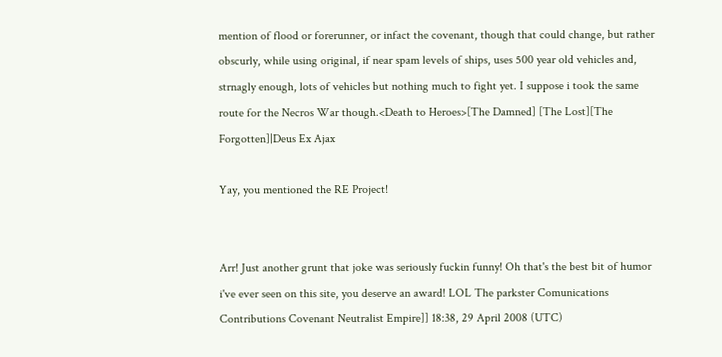mention of flood or forerunner, or infact the covenant, though that could change, but rather obscurly, while using original, if near spam levels of ships, uses 500 year old vehicles and, strnagly enough, lots of vehicles but nothing much to fight yet. I suppose i took the same route for the Necros War though.<Death to Heroes>[The Damned] [The Lost][The Forgotten]|Deus Ex Ajax

Yay, you mentioned the RE Project!


Arr! Just another grunt that joke was seriously fuckin funny! Oh that's the best bit of humor i've ever seen on this site, you deserve an award! LOL The parkster Comunications Contributions Covenant Neutralist Empire]] 18:38, 29 April 2008 (UTC)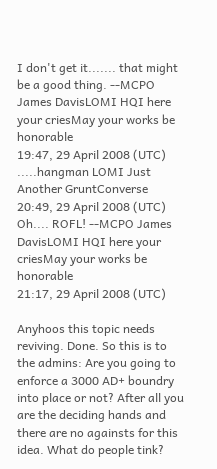I don't get it....... that might be a good thing. --MCPO James DavisLOMI HQI here your criesMay your works be honorable
19:47, 29 April 2008 (UTC)
.....hangman LOMI Just Another GruntConverse 20:49, 29 April 2008 (UTC)
Oh.... ROFL! --MCPO James DavisLOMI HQI here your criesMay your works be honorable
21:17, 29 April 2008 (UTC)

Anyhoos this topic needs reviving. Done. So this is to the admins: Are you going to enforce a 3000 AD+ boundry into place or not? After all you are the deciding hands and there are no againsts for this idea. What do people tink?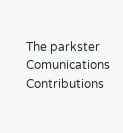The parkster Comunications Contributions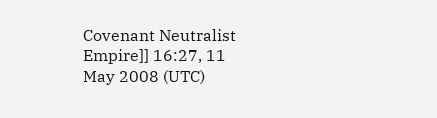Covenant Neutralist Empire]] 16:27, 11 May 2008 (UTC)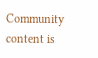Community content is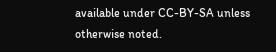available under CC-BY-SA unless otherwise noted.